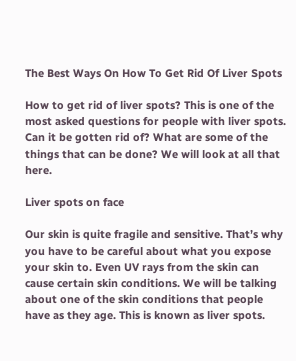The Best Ways On How To Get Rid Of Liver Spots

How to get rid of liver spots? This is one of the most asked questions for people with liver spots. Can it be gotten rid of? What are some of the things that can be done? We will look at all that here.

Liver spots on face

Our skin is quite fragile and sensitive. That’s why you have to be careful about what you expose your skin to. Even UV rays from the skin can cause certain skin conditions. We will be talking about one of the skin conditions that people have as they age. This is known as liver spots.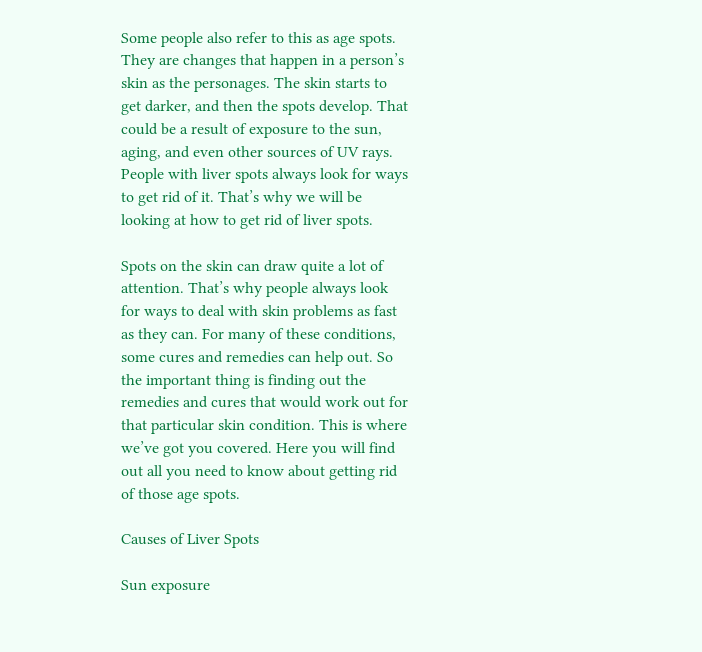Some people also refer to this as age spots. They are changes that happen in a person’s skin as the personages. The skin starts to get darker, and then the spots develop. That could be a result of exposure to the sun, aging, and even other sources of UV rays. People with liver spots always look for ways to get rid of it. That’s why we will be looking at how to get rid of liver spots.

Spots on the skin can draw quite a lot of attention. That’s why people always look for ways to deal with skin problems as fast as they can. For many of these conditions, some cures and remedies can help out. So the important thing is finding out the remedies and cures that would work out for that particular skin condition. This is where we’ve got you covered. Here you will find out all you need to know about getting rid of those age spots.

Causes of Liver Spots

Sun exposure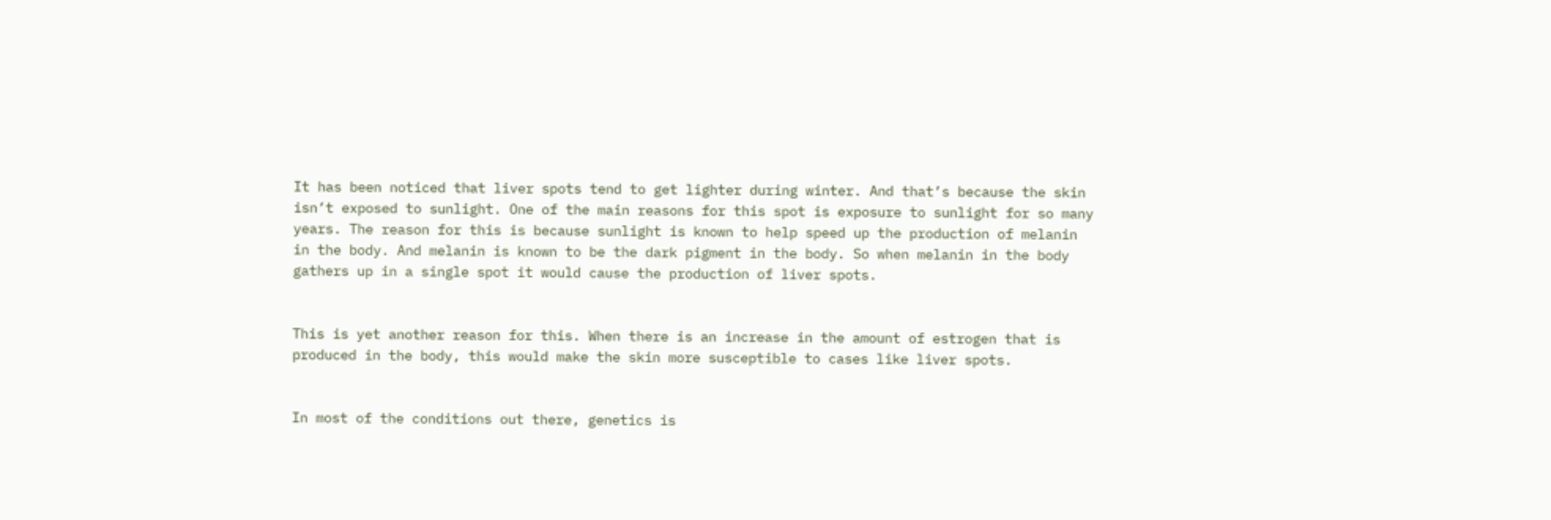It has been noticed that liver spots tend to get lighter during winter. And that’s because the skin isn’t exposed to sunlight. One of the main reasons for this spot is exposure to sunlight for so many years. The reason for this is because sunlight is known to help speed up the production of melanin in the body. And melanin is known to be the dark pigment in the body. So when melanin in the body gathers up in a single spot it would cause the production of liver spots.


This is yet another reason for this. When there is an increase in the amount of estrogen that is produced in the body, this would make the skin more susceptible to cases like liver spots.


In most of the conditions out there, genetics is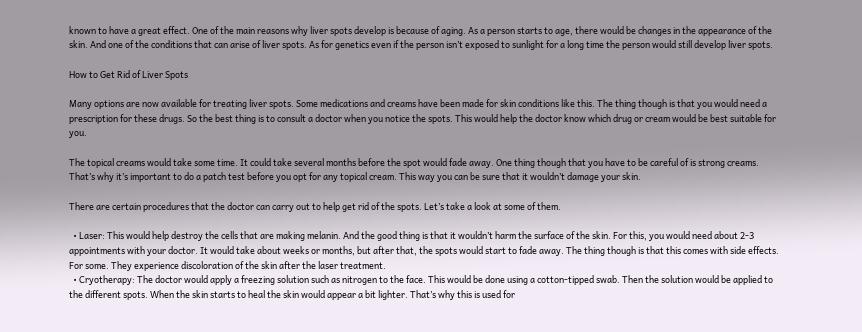known to have a great effect. One of the main reasons why liver spots develop is because of aging. As a person starts to age, there would be changes in the appearance of the skin. And one of the conditions that can arise of liver spots. As for genetics even if the person isn’t exposed to sunlight for a long time the person would still develop liver spots.

How to Get Rid of Liver Spots

Many options are now available for treating liver spots. Some medications and creams have been made for skin conditions like this. The thing though is that you would need a prescription for these drugs. So the best thing is to consult a doctor when you notice the spots. This would help the doctor know which drug or cream would be best suitable for you.

The topical creams would take some time. It could take several months before the spot would fade away. One thing though that you have to be careful of is strong creams. That’s why it’s important to do a patch test before you opt for any topical cream. This way you can be sure that it wouldn’t damage your skin.

There are certain procedures that the doctor can carry out to help get rid of the spots. Let’s take a look at some of them.

  • Laser: This would help destroy the cells that are making melanin. And the good thing is that it wouldn’t harm the surface of the skin. For this, you would need about 2-3 appointments with your doctor. It would take about weeks or months, but after that, the spots would start to fade away. The thing though is that this comes with side effects. For some. They experience discoloration of the skin after the laser treatment.
  • Cryotherapy: The doctor would apply a freezing solution such as nitrogen to the face. This would be done using a cotton-tipped swab. Then the solution would be applied to the different spots. When the skin starts to heal the skin would appear a bit lighter. That’s why this is used for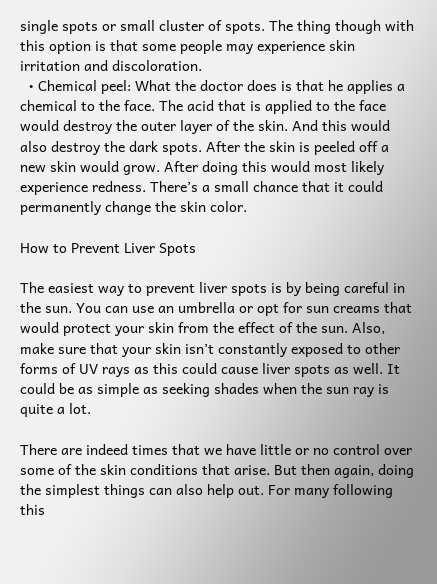single spots or small cluster of spots. The thing though with this option is that some people may experience skin irritation and discoloration.
  • Chemical peel: What the doctor does is that he applies a chemical to the face. The acid that is applied to the face would destroy the outer layer of the skin. And this would also destroy the dark spots. After the skin is peeled off a new skin would grow. After doing this would most likely experience redness. There’s a small chance that it could permanently change the skin color.

How to Prevent Liver Spots

The easiest way to prevent liver spots is by being careful in the sun. You can use an umbrella or opt for sun creams that would protect your skin from the effect of the sun. Also, make sure that your skin isn’t constantly exposed to other forms of UV rays as this could cause liver spots as well. It could be as simple as seeking shades when the sun ray is quite a lot.

There are indeed times that we have little or no control over some of the skin conditions that arise. But then again, doing the simplest things can also help out. For many following this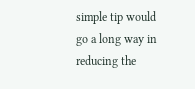simple tip would go a long way in reducing the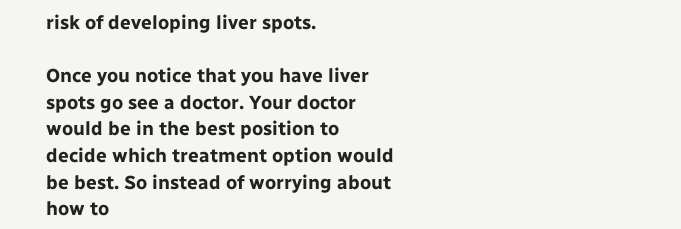risk of developing liver spots.

Once you notice that you have liver spots go see a doctor. Your doctor would be in the best position to decide which treatment option would be best. So instead of worrying about how to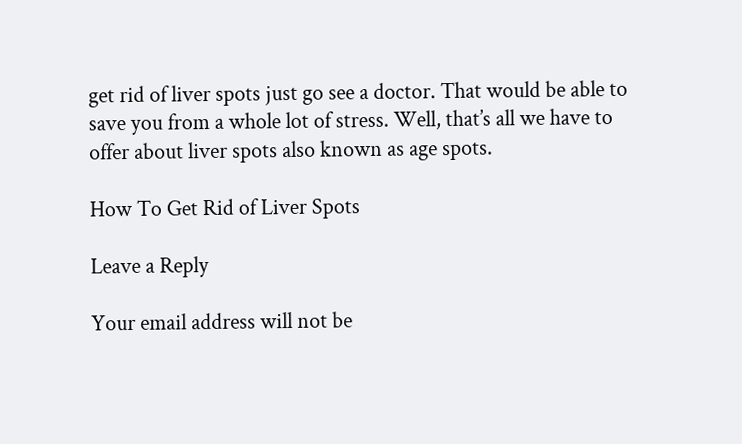get rid of liver spots just go see a doctor. That would be able to save you from a whole lot of stress. Well, that’s all we have to offer about liver spots also known as age spots.

How To Get Rid of Liver Spots

Leave a Reply

Your email address will not be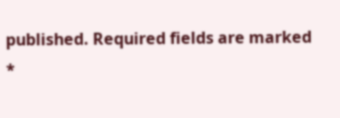published. Required fields are marked *